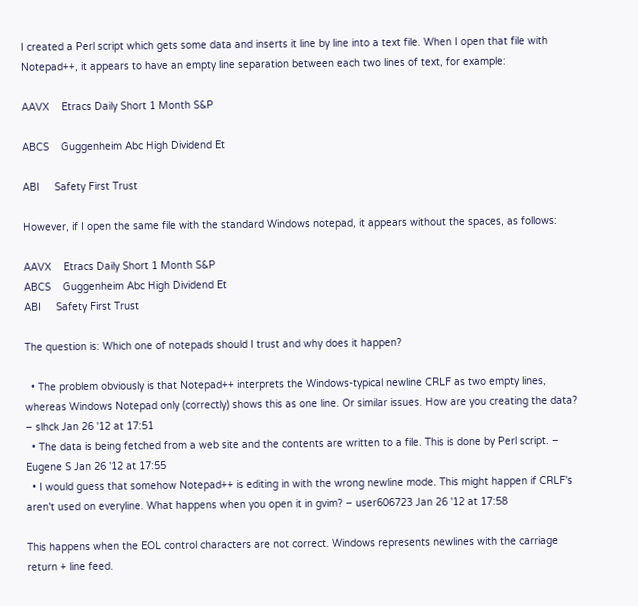I created a Perl script which gets some data and inserts it line by line into a text file. When I open that file with Notepad++, it appears to have an empty line separation between each two lines of text, for example:

AAVX    Etracs Daily Short 1 Month S&P

ABCS    Guggenheim Abc High Dividend Et

ABI     Safety First Trust

However, if I open the same file with the standard Windows notepad, it appears without the spaces, as follows:

AAVX    Etracs Daily Short 1 Month S&P
ABCS    Guggenheim Abc High Dividend Et
ABI     Safety First Trust

The question is: Which one of notepads should I trust and why does it happen?

  • The problem obviously is that Notepad++ interprets the Windows-typical newline CRLF as two empty lines, whereas Windows Notepad only (correctly) shows this as one line. Or similar issues. How are you creating the data? – slhck Jan 26 '12 at 17:51
  • The data is being fetched from a web site and the contents are written to a file. This is done by Perl script. – Eugene S Jan 26 '12 at 17:55
  • I would guess that somehow Notepad++ is editing in with the wrong newline mode. This might happen if CRLF's aren't used on everyline. What happens when you open it in gvim? – user606723 Jan 26 '12 at 17:58

This happens when the EOL control characters are not correct. Windows represents newlines with the carriage return + line feed.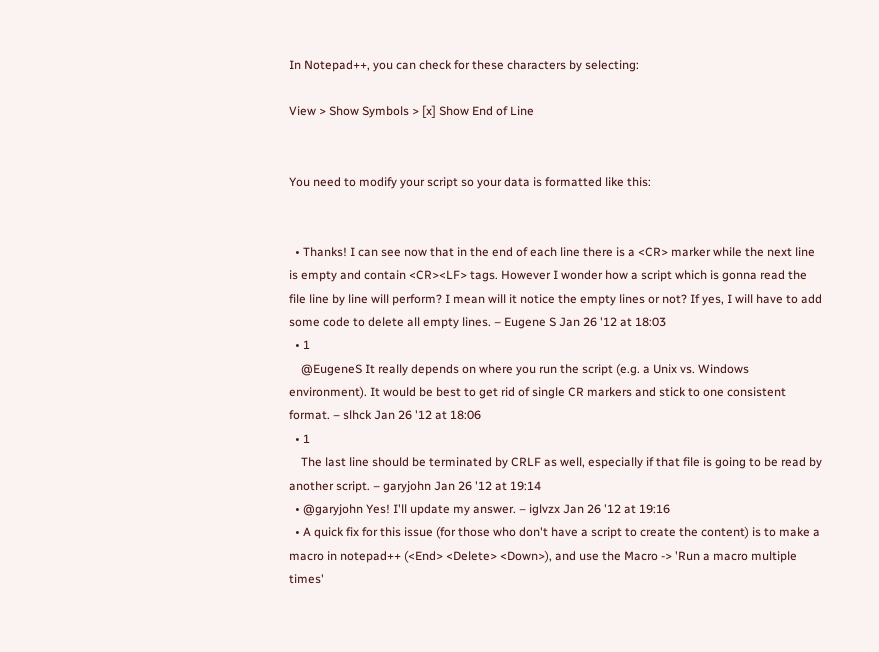In Notepad++, you can check for these characters by selecting:

View > Show Symbols > [x] Show End of Line


You need to modify your script so your data is formatted like this:


  • Thanks! I can see now that in the end of each line there is a <CR> marker while the next line is empty and contain <CR><LF> tags. However I wonder how a script which is gonna read the file line by line will perform? I mean will it notice the empty lines or not? If yes, I will have to add some code to delete all empty lines. – Eugene S Jan 26 '12 at 18:03
  • 1
    @EugeneS It really depends on where you run the script (e.g. a Unix vs. Windows environment). It would be best to get rid of single CR markers and stick to one consistent format. – slhck Jan 26 '12 at 18:06
  • 1
    The last line should be terminated by CRLF as well, especially if that file is going to be read by another script. – garyjohn Jan 26 '12 at 19:14
  • @garyjohn Yes! I'll update my answer. – iglvzx Jan 26 '12 at 19:16
  • A quick fix for this issue (for those who don't have a script to create the content) is to make a macro in notepad++ (<End> <Delete> <Down>), and use the Macro -> 'Run a macro multiple times'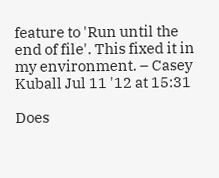feature to 'Run until the end of file'. This fixed it in my environment. – Casey Kuball Jul 11 '12 at 15:31

Does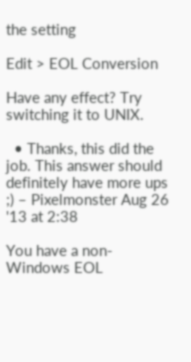the setting

Edit > EOL Conversion

Have any effect? Try switching it to UNIX.

  • Thanks, this did the job. This answer should definitely have more ups ;) – Pixelmonster Aug 26 '13 at 2:38

You have a non-Windows EOL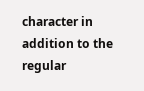character in addition to the regular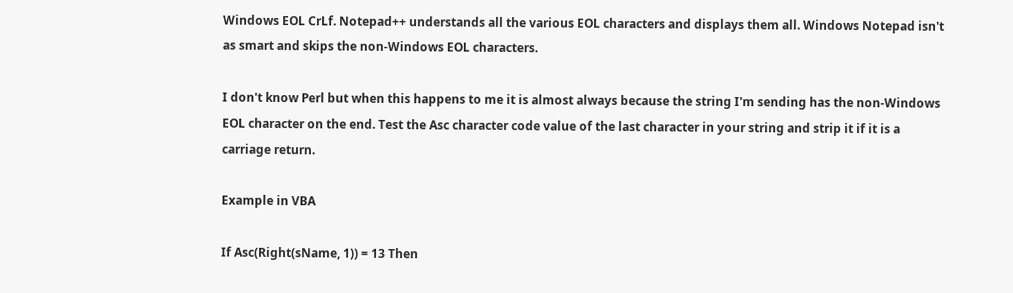Windows EOL CrLf. Notepad++ understands all the various EOL characters and displays them all. Windows Notepad isn't as smart and skips the non-Windows EOL characters.

I don't know Perl but when this happens to me it is almost always because the string I'm sending has the non-Windows EOL character on the end. Test the Asc character code value of the last character in your string and strip it if it is a carriage return.

Example in VBA

If Asc(Right(sName, 1)) = 13 Then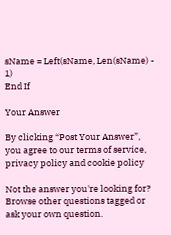sName = Left(sName, Len(sName) - 1)
End If

Your Answer

By clicking “Post Your Answer”, you agree to our terms of service, privacy policy and cookie policy

Not the answer you're looking for? Browse other questions tagged or ask your own question.